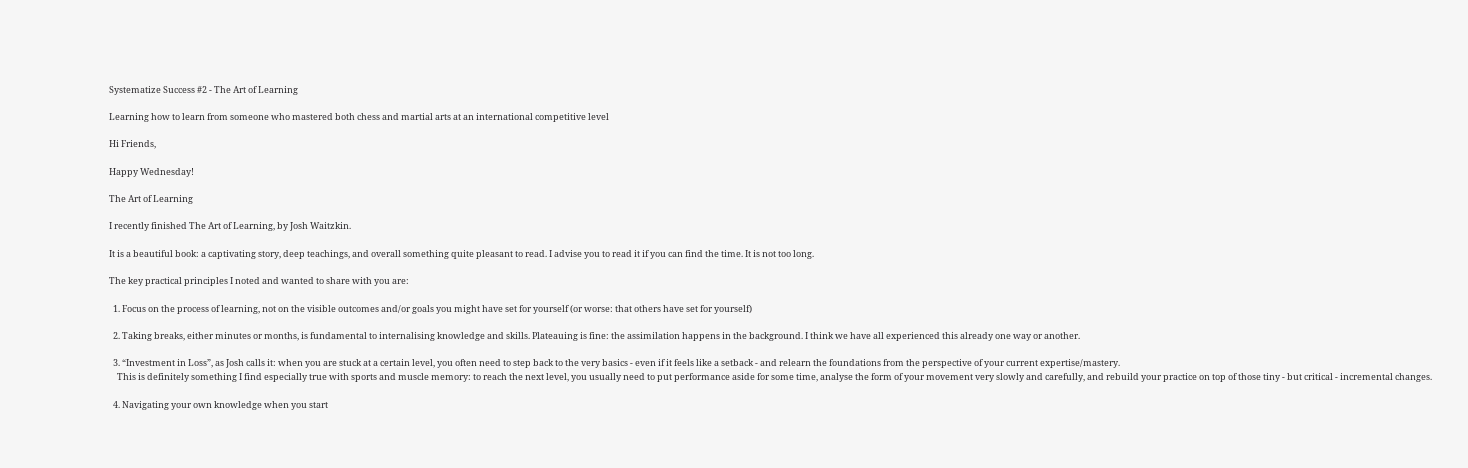Systematize Success #2 - The Art of Learning

Learning how to learn from someone who mastered both chess and martial arts at an international competitive level

Hi Friends,

Happy Wednesday!

The Art of Learning

I recently finished The Art of Learning, by Josh Waitzkin.

It is a beautiful book: a captivating story, deep teachings, and overall something quite pleasant to read. I advise you to read it if you can find the time. It is not too long.

The key practical principles I noted and wanted to share with you are:

  1. Focus on the process of learning, not on the visible outcomes and/or goals you might have set for yourself (or worse: that others have set for yourself)

  2. Taking breaks, either minutes or months, is fundamental to internalising knowledge and skills. Plateauing is fine: the assimilation happens in the background. I think we have all experienced this already one way or another.

  3. “Investment in Loss”, as Josh calls it: when you are stuck at a certain level, you often need to step back to the very basics - even if it feels like a setback - and relearn the foundations from the perspective of your current expertise/mastery.
    This is definitely something I find especially true with sports and muscle memory: to reach the next level, you usually need to put performance aside for some time, analyse the form of your movement very slowly and carefully, and rebuild your practice on top of those tiny - but critical - incremental changes.

  4. Navigating your own knowledge when you start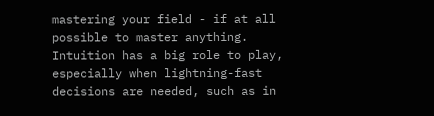mastering your field - if at all possible to master anything. Intuition has a big role to play, especially when lightning-fast decisions are needed, such as in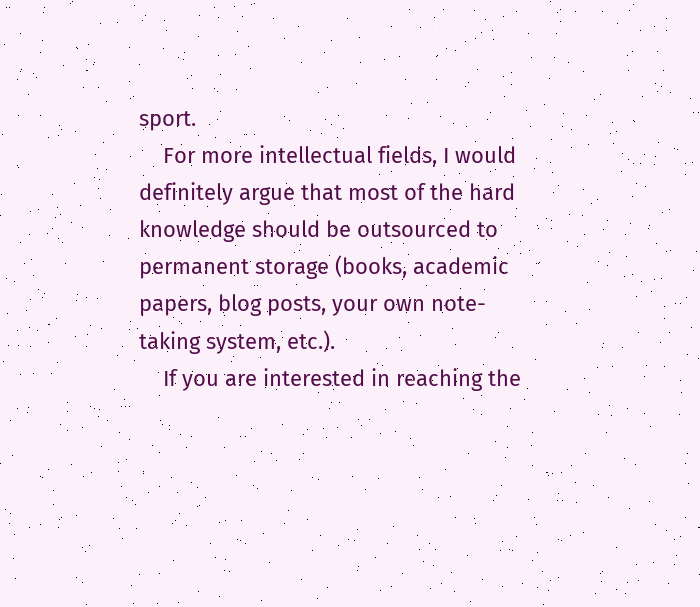sport.
    For more intellectual fields, I would definitely argue that most of the hard knowledge should be outsourced to permanent storage (books, academic papers, blog posts, your own note-taking system, etc.).
    If you are interested in reaching the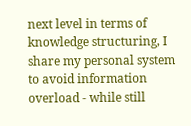next level in terms of knowledge structuring, I share my personal system to avoid information overload - while still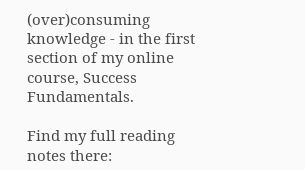(over)consuming knowledge - in the first section of my online course, Success Fundamentals.

Find my full reading notes there: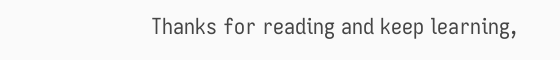Thanks for reading and keep learning,